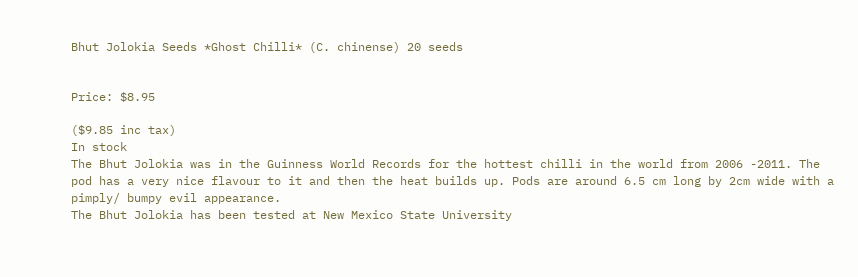Bhut Jolokia Seeds *Ghost Chilli* (C. chinense) 20 seeds


Price: $8.95

($9.85 inc tax)
In stock
The Bhut Jolokia was in the Guinness World Records for the hottest chilli in the world from 2006 -2011. The pod has a very nice flavour to it and then the heat builds up. Pods are around 6.5 cm long by 2cm wide with a pimply/ bumpy evil appearance.
The Bhut Jolokia has been tested at New Mexico State University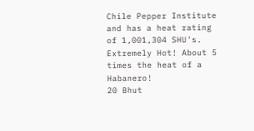Chile Pepper Institute and has a heat rating of 1,001,304 SHU's.
Extremely Hot! About 5 times the heat of a Habanero!
20 Bhut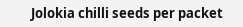Jolokia chilli seeds per packet